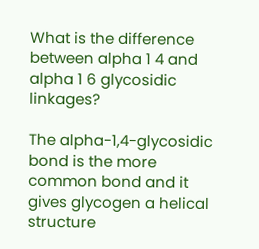What is the difference between alpha 1 4 and alpha 1 6 glycosidic linkages?

The alpha-1,4-glycosidic bond is the more common bond and it gives glycogen a helical structure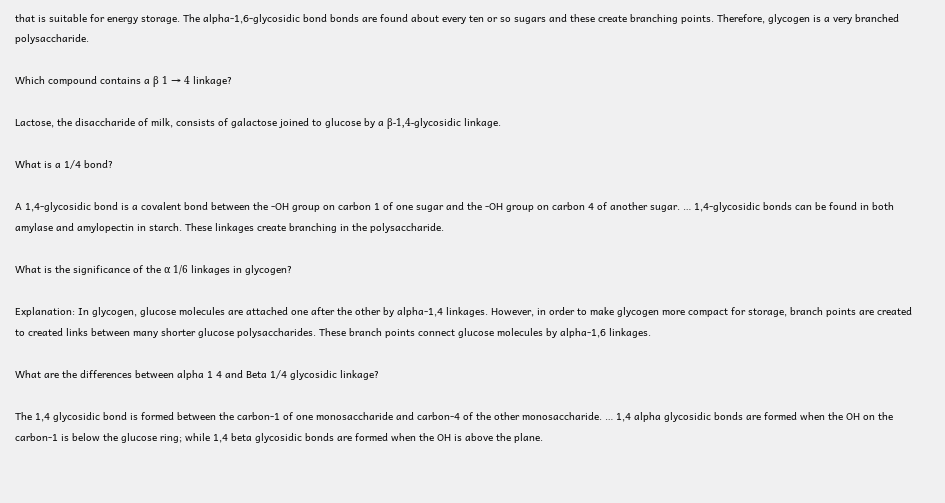that is suitable for energy storage. The alpha-1,6-glycosidic bond bonds are found about every ten or so sugars and these create branching points. Therefore, glycogen is a very branched polysaccharide.

Which compound contains a β 1 → 4 linkage?

Lactose, the disaccharide of milk, consists of galactose joined to glucose by a β-1,4-glycosidic linkage.

What is a 1/4 bond?

A 1,4-glycosidic bond is a covalent bond between the -OH group on carbon 1 of one sugar and the -OH group on carbon 4 of another sugar. … 1,4-glycosidic bonds can be found in both amylase and amylopectin in starch. These linkages create branching in the polysaccharide.

What is the significance of the α 1/6 linkages in glycogen?

Explanation: In glycogen, glucose molecules are attached one after the other by alpha-1,4 linkages. However, in order to make glycogen more compact for storage, branch points are created to created links between many shorter glucose polysaccharides. These branch points connect glucose molecules by alpha-1,6 linkages.

What are the differences between alpha 1 4 and Beta 1/4 glycosidic linkage?

The 1,4 glycosidic bond is formed between the carbon-1 of one monosaccharide and carbon-4 of the other monosaccharide. … 1,4 alpha glycosidic bonds are formed when the OH on the carbon-1 is below the glucose ring; while 1,4 beta glycosidic bonds are formed when the OH is above the plane.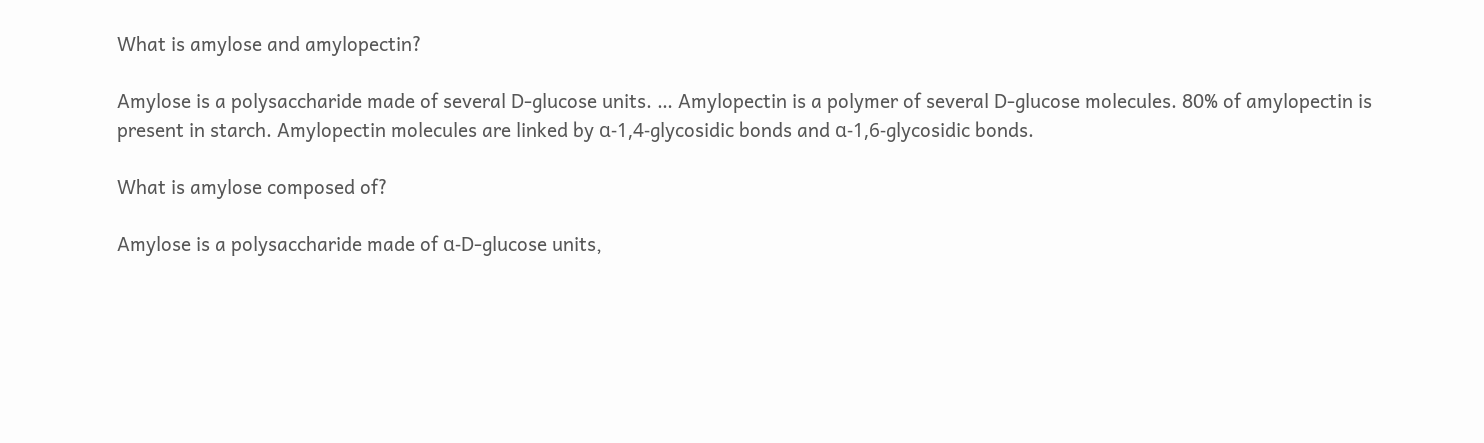What is amylose and amylopectin?

Amylose is a polysaccharide made of several D-glucose units. … Amylopectin is a polymer of several D-glucose molecules. 80% of amylopectin is present in starch. Amylopectin molecules are linked by α-1,4-glycosidic bonds and α-1,6-glycosidic bonds.

What is amylose composed of?

Amylose is a polysaccharide made of α-D-glucose units,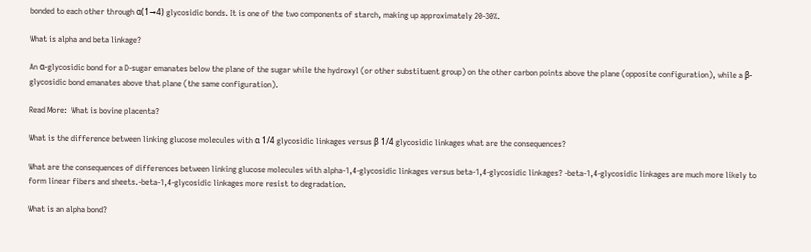bonded to each other through α(1→4) glycosidic bonds. It is one of the two components of starch, making up approximately 20-30%.

What is alpha and beta linkage?

An α-glycosidic bond for a D-sugar emanates below the plane of the sugar while the hydroxyl (or other substituent group) on the other carbon points above the plane (opposite configuration), while a β-glycosidic bond emanates above that plane (the same configuration).

Read More:  What is bovine placenta?

What is the difference between linking glucose molecules with α 1/4 glycosidic linkages versus β 1/4 glycosidic linkages what are the consequences?

What are the consequences of differences between linking glucose molecules with alpha-1,4-glycosidic linkages versus beta-1,4-glycosidic linkages? -beta-1,4-glycosidic linkages are much more likely to form linear fibers and sheets.-beta-1,4-glycosidic linkages more resist to degradation.

What is an alpha bond?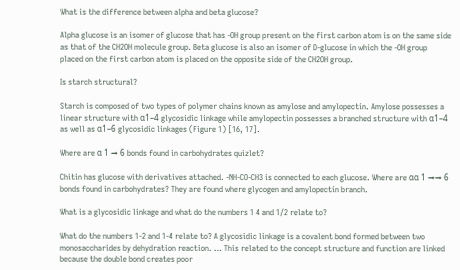What is the difference between alpha and beta glucose?

Alpha glucose is an isomer of glucose that has -OH group present on the first carbon atom is on the same side as that of the CH2OH molecule group. Beta glucose is also an isomer of D-glucose in which the -OH group placed on the first carbon atom is placed on the opposite side of the CH2OH group.

Is starch structural?

Starch is composed of two types of polymer chains known as amylose and amylopectin. Amylose possesses a linear structure with α1–4 glycosidic linkage while amylopectin possesses a branched structure with α1–4 as well as α1–6 glycosidic linkages (Figure 1) [16, 17].

Where are α 1 → 6 bonds found in carbohydrates quizlet?

Chitin has glucose with derivatives attached. -NH-CO-CH3 is connected to each glucose. Where are αα 1 →→ 6 bonds found in carbohydrates? They are found where glycogen and amylopectin branch.

What is a glycosidic linkage and what do the numbers 1 4 and 1/2 relate to?

What do the numbers 1-2 and 1-4 relate to? A glycosidic linkage is a covalent bond formed between two monosaccharides by dehydration reaction. … This related to the concept structure and function are linked because the double bond creates poor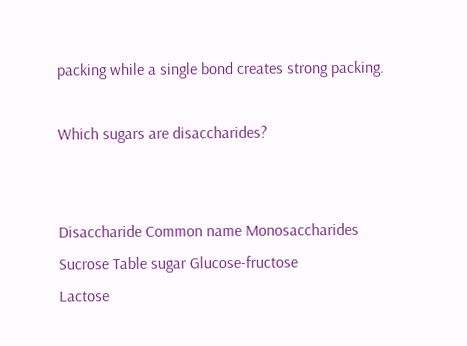packing while a single bond creates strong packing.

Which sugars are disaccharides?


Disaccharide Common name Monosaccharides
Sucrose Table sugar Glucose-fructose
Lactose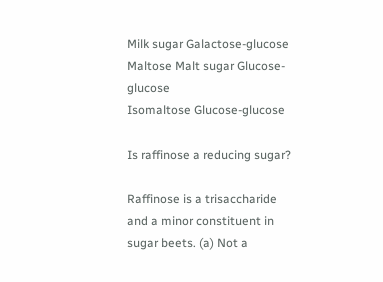Milk sugar Galactose-glucose
Maltose Malt sugar Glucose-glucose
Isomaltose Glucose-glucose

Is raffinose a reducing sugar?

Raffinose is a trisaccharide and a minor constituent in sugar beets. (a) Not a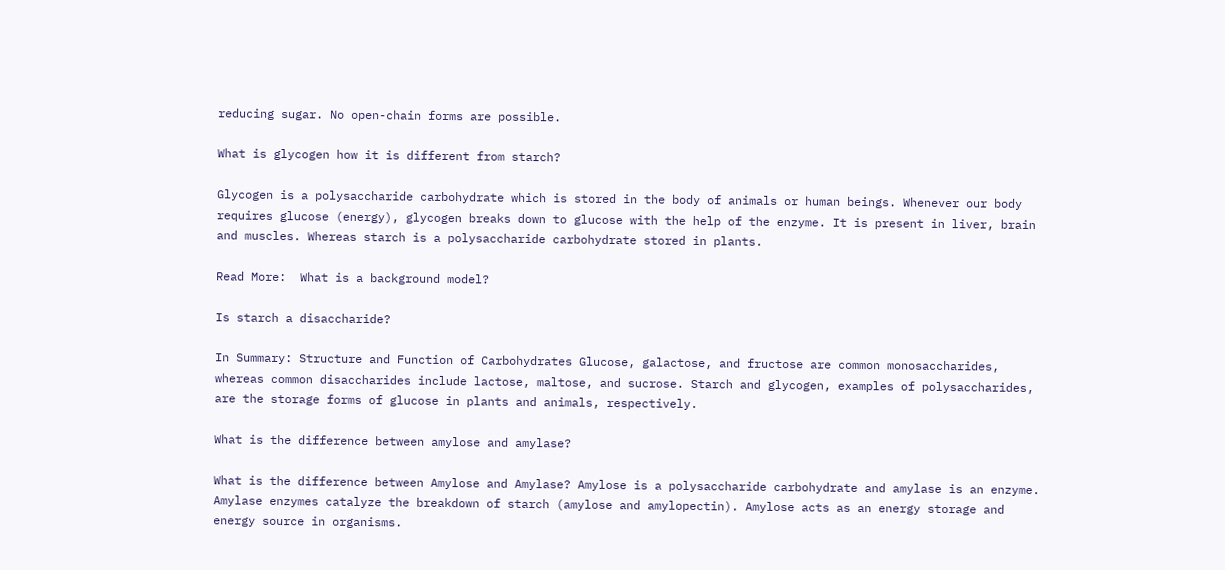reducing sugar. No open-chain forms are possible.

What is glycogen how it is different from starch?

Glycogen is a polysaccharide carbohydrate which is stored in the body of animals or human beings. Whenever our body requires glucose (energy), glycogen breaks down to glucose with the help of the enzyme. It is present in liver, brain and muscles. Whereas starch is a polysaccharide carbohydrate stored in plants.

Read More:  What is a background model?

Is starch a disaccharide?

In Summary: Structure and Function of Carbohydrates Glucose, galactose, and fructose are common monosaccharides, whereas common disaccharides include lactose, maltose, and sucrose. Starch and glycogen, examples of polysaccharides, are the storage forms of glucose in plants and animals, respectively.

What is the difference between amylose and amylase?

What is the difference between Amylose and Amylase? Amylose is a polysaccharide carbohydrate and amylase is an enzyme. Amylase enzymes catalyze the breakdown of starch (amylose and amylopectin). Amylose acts as an energy storage and energy source in organisms.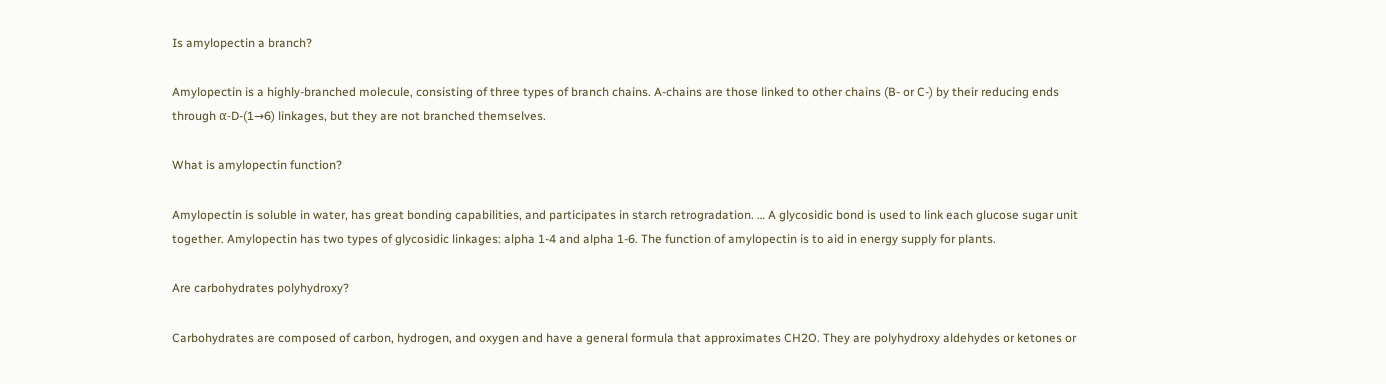Is amylopectin a branch?

Amylopectin is a highly-branched molecule, consisting of three types of branch chains. A-chains are those linked to other chains (B- or C-) by their reducing ends through α-D-(1→6) linkages, but they are not branched themselves.

What is amylopectin function?

Amylopectin is soluble in water, has great bonding capabilities, and participates in starch retrogradation. … A glycosidic bond is used to link each glucose sugar unit together. Amylopectin has two types of glycosidic linkages: alpha 1-4 and alpha 1-6. The function of amylopectin is to aid in energy supply for plants.

Are carbohydrates polyhydroxy?

Carbohydrates are composed of carbon, hydrogen, and oxygen and have a general formula that approximates CH2O. They are polyhydroxy aldehydes or ketones or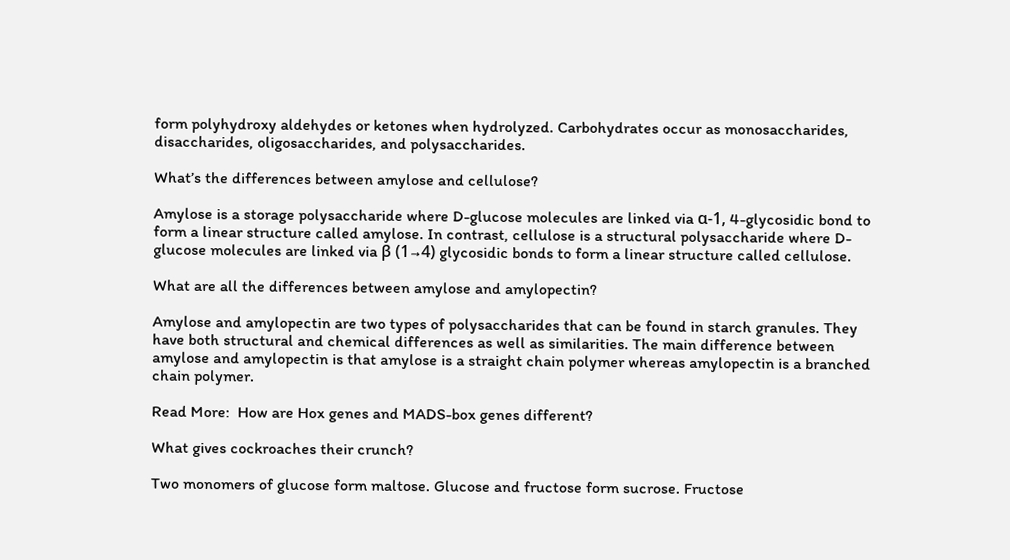form polyhydroxy aldehydes or ketones when hydrolyzed. Carbohydrates occur as monosaccharides, disaccharides, oligosaccharides, and polysaccharides.

What’s the differences between amylose and cellulose?

Amylose is a storage polysaccharide where D-glucose molecules are linked via α-1, 4-glycosidic bond to form a linear structure called amylose. In contrast, cellulose is a structural polysaccharide where D-glucose molecules are linked via β (1→4) glycosidic bonds to form a linear structure called cellulose.

What are all the differences between amylose and amylopectin?

Amylose and amylopectin are two types of polysaccharides that can be found in starch granules. They have both structural and chemical differences as well as similarities. The main difference between amylose and amylopectin is that amylose is a straight chain polymer whereas amylopectin is a branched chain polymer.

Read More:  How are Hox genes and MADS-box genes different?

What gives cockroaches their crunch?

Two monomers of glucose form maltose. Glucose and fructose form sucrose. Fructose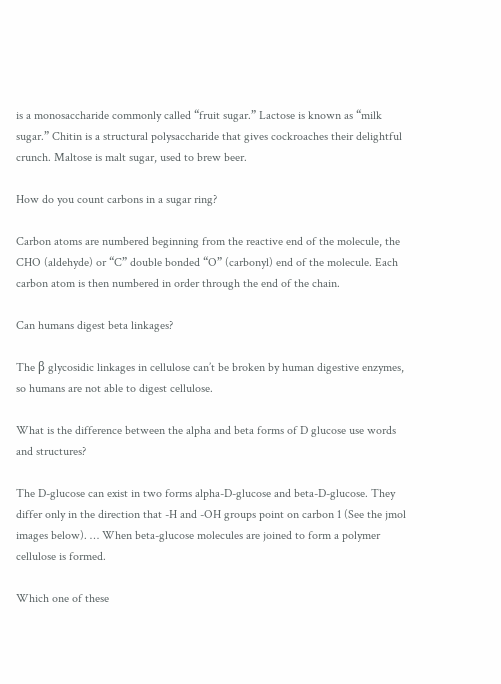is a monosaccharide commonly called “fruit sugar.” Lactose is known as “milk sugar.” Chitin is a structural polysaccharide that gives cockroaches their delightful crunch. Maltose is malt sugar, used to brew beer.

How do you count carbons in a sugar ring?

Carbon atoms are numbered beginning from the reactive end of the molecule, the CHO (aldehyde) or “C” double bonded “O” (carbonyl) end of the molecule. Each carbon atom is then numbered in order through the end of the chain.

Can humans digest beta linkages?

The β glycosidic linkages in cellulose can’t be broken by human digestive enzymes, so humans are not able to digest cellulose.

What is the difference between the alpha and beta forms of D glucose use words and structures?

The D-glucose can exist in two forms alpha-D-glucose and beta-D-glucose. They differ only in the direction that -H and -OH groups point on carbon 1 (See the jmol images below). … When beta-glucose molecules are joined to form a polymer cellulose is formed.

Which one of these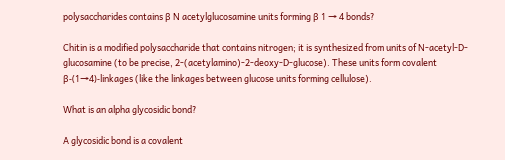polysaccharides contains β N acetylglucosamine units forming β 1 → 4 bonds?

Chitin is a modified polysaccharide that contains nitrogen; it is synthesized from units of N-acetyl-D-glucosamine (to be precise, 2-(acetylamino)-2-deoxy-D-glucose). These units form covalent β-(1→4)-linkages (like the linkages between glucose units forming cellulose).

What is an alpha glycosidic bond?

A glycosidic bond is a covalent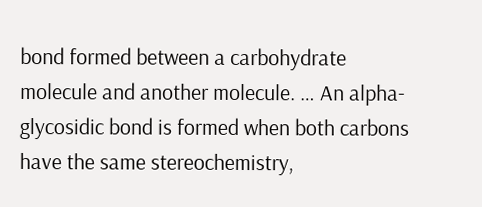bond formed between a carbohydrate molecule and another molecule. … An alpha-glycosidic bond is formed when both carbons have the same stereochemistry,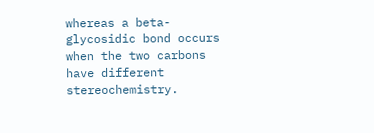whereas a beta-glycosidic bond occurs when the two carbons have different stereochemistry.